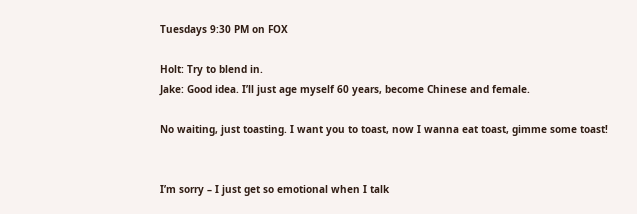Tuesdays 9:30 PM on FOX

Holt: Try to blend in.
Jake: Good idea. I’ll just age myself 60 years, become Chinese and female.

No waiting, just toasting. I want you to toast, now I wanna eat toast, gimme some toast!


I’m sorry – I just get so emotional when I talk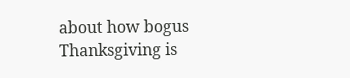about how bogus Thanksgiving is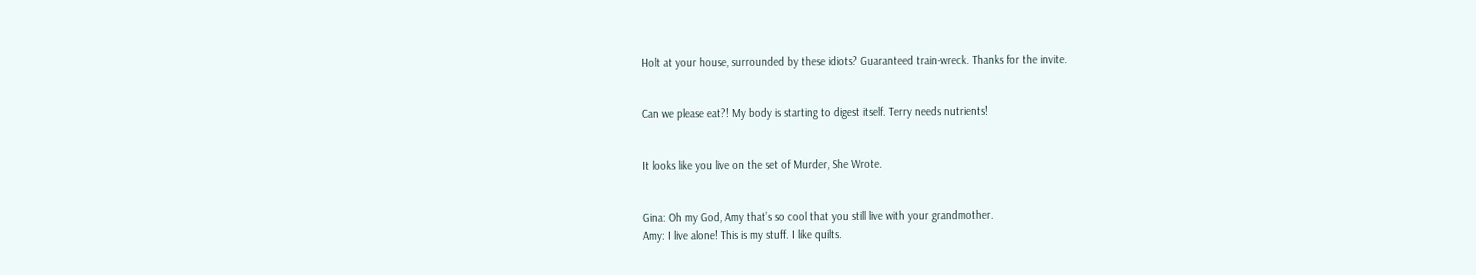Holt at your house, surrounded by these idiots? Guaranteed train-wreck. Thanks for the invite.


Can we please eat?! My body is starting to digest itself. Terry needs nutrients!


It looks like you live on the set of Murder, She Wrote.


Gina: Oh my God, Amy that’s so cool that you still live with your grandmother.
Amy: I live alone! This is my stuff. I like quilts.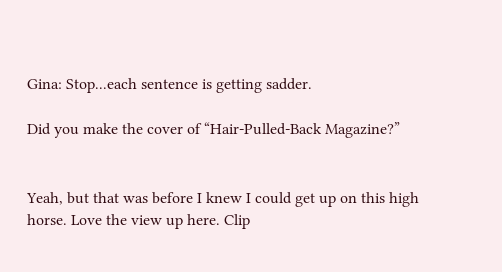Gina: Stop...each sentence is getting sadder.

Did you make the cover of “Hair-Pulled-Back Magazine?”


Yeah, but that was before I knew I could get up on this high horse. Love the view up here. Clip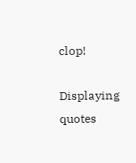clop!

Displaying quotes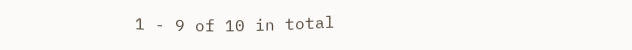1 - 9 of 10 in total